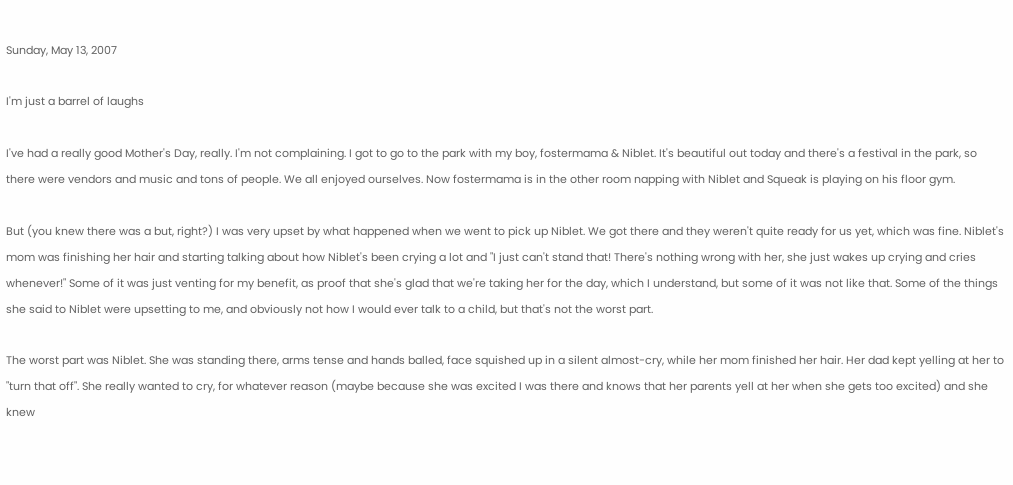Sunday, May 13, 2007

I'm just a barrel of laughs

I've had a really good Mother's Day, really. I'm not complaining. I got to go to the park with my boy, fostermama & Niblet. It's beautiful out today and there's a festival in the park, so there were vendors and music and tons of people. We all enjoyed ourselves. Now fostermama is in the other room napping with Niblet and Squeak is playing on his floor gym.

But (you knew there was a but, right?) I was very upset by what happened when we went to pick up Niblet. We got there and they weren't quite ready for us yet, which was fine. Niblet's mom was finishing her hair and starting talking about how Niblet's been crying a lot and "I just can't stand that! There's nothing wrong with her, she just wakes up crying and cries whenever!" Some of it was just venting for my benefit, as proof that she's glad that we're taking her for the day, which I understand, but some of it was not like that. Some of the things she said to Niblet were upsetting to me, and obviously not how I would ever talk to a child, but that's not the worst part.

The worst part was Niblet. She was standing there, arms tense and hands balled, face squished up in a silent almost-cry, while her mom finished her hair. Her dad kept yelling at her to "turn that off". She really wanted to cry, for whatever reason (maybe because she was excited I was there and knows that her parents yell at her when she gets too excited) and she knew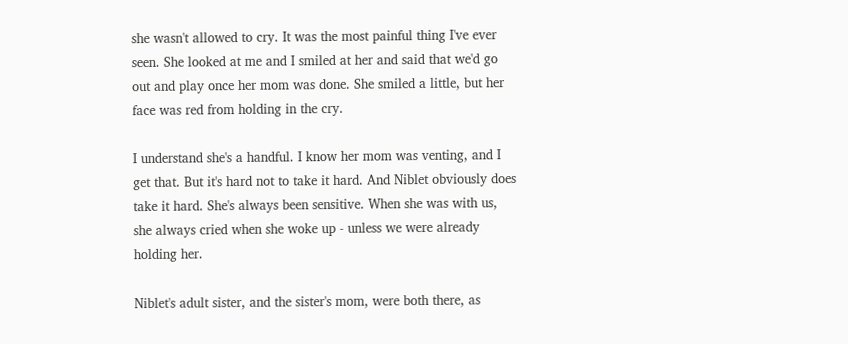she wasn't allowed to cry. It was the most painful thing I've ever seen. She looked at me and I smiled at her and said that we'd go out and play once her mom was done. She smiled a little, but her face was red from holding in the cry.

I understand she's a handful. I know her mom was venting, and I get that. But it's hard not to take it hard. And Niblet obviously does take it hard. She's always been sensitive. When she was with us, she always cried when she woke up - unless we were already holding her.

Niblet's adult sister, and the sister's mom, were both there, as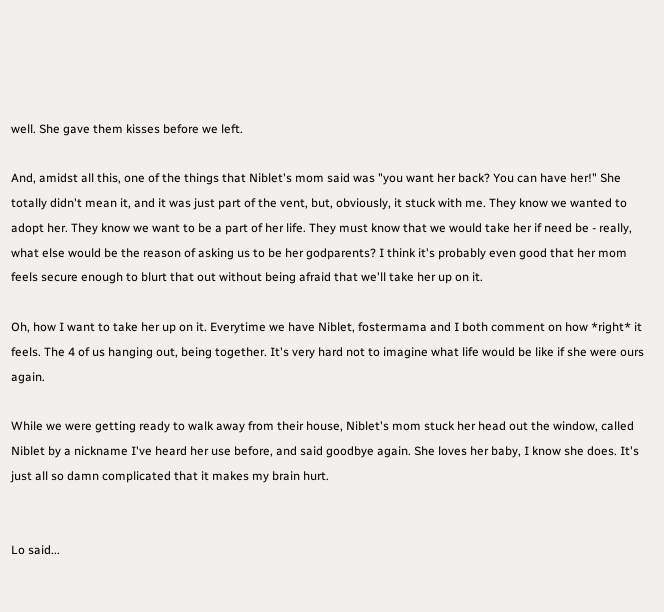well. She gave them kisses before we left.

And, amidst all this, one of the things that Niblet's mom said was "you want her back? You can have her!" She totally didn't mean it, and it was just part of the vent, but, obviously, it stuck with me. They know we wanted to adopt her. They know we want to be a part of her life. They must know that we would take her if need be - really, what else would be the reason of asking us to be her godparents? I think it's probably even good that her mom feels secure enough to blurt that out without being afraid that we'll take her up on it.

Oh, how I want to take her up on it. Everytime we have Niblet, fostermama and I both comment on how *right* it feels. The 4 of us hanging out, being together. It's very hard not to imagine what life would be like if she were ours again.

While we were getting ready to walk away from their house, Niblet's mom stuck her head out the window, called Niblet by a nickname I've heard her use before, and said goodbye again. She loves her baby, I know she does. It's just all so damn complicated that it makes my brain hurt.


Lo said...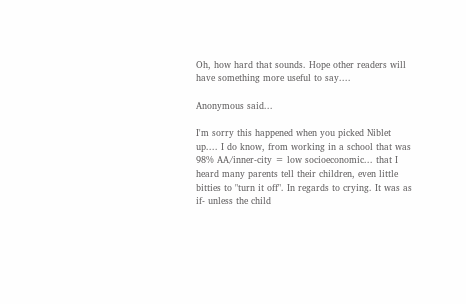Oh, how hard that sounds. Hope other readers will have something more useful to say....

Anonymous said...

I'm sorry this happened when you picked Niblet up.... I do know, from working in a school that was 98% AA/inner-city = low socioeconomic... that I heard many parents tell their children, even little bitties to "turn it off". In regards to crying. It was as if- unless the child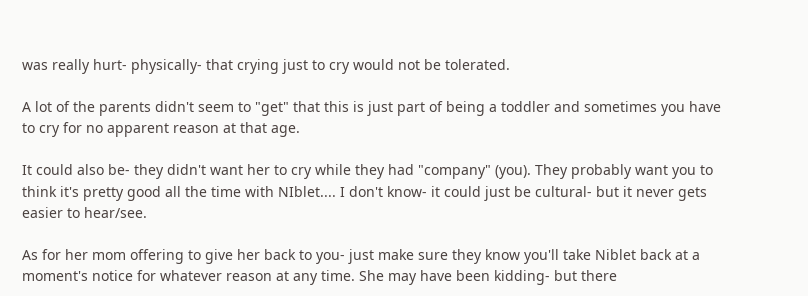was really hurt- physically- that crying just to cry would not be tolerated.

A lot of the parents didn't seem to "get" that this is just part of being a toddler and sometimes you have to cry for no apparent reason at that age.

It could also be- they didn't want her to cry while they had "company" (you). They probably want you to think it's pretty good all the time with NIblet.... I don't know- it could just be cultural- but it never gets easier to hear/see.

As for her mom offering to give her back to you- just make sure they know you'll take Niblet back at a moment's notice for whatever reason at any time. She may have been kidding- but there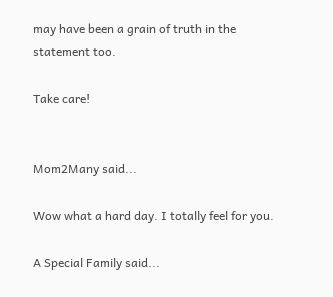may have been a grain of truth in the statement too.

Take care!


Mom2Many said...

Wow what a hard day. I totally feel for you.

A Special Family said...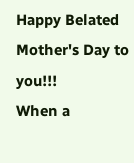Happy Belated Mother's Day to you!!!
When a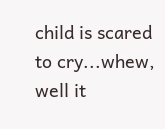child is scared to cry...whew, well it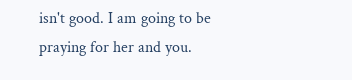isn't good. I am going to be praying for her and you.